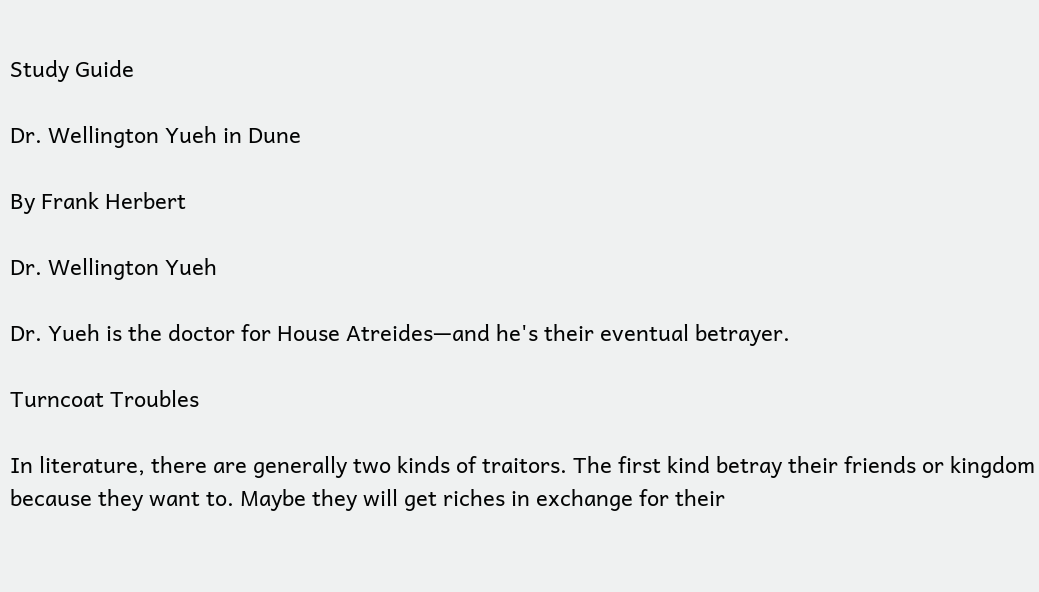Study Guide

Dr. Wellington Yueh in Dune

By Frank Herbert

Dr. Wellington Yueh

Dr. Yueh is the doctor for House Atreides—and he's their eventual betrayer.

Turncoat Troubles

In literature, there are generally two kinds of traitors. The first kind betray their friends or kingdom because they want to. Maybe they will get riches in exchange for their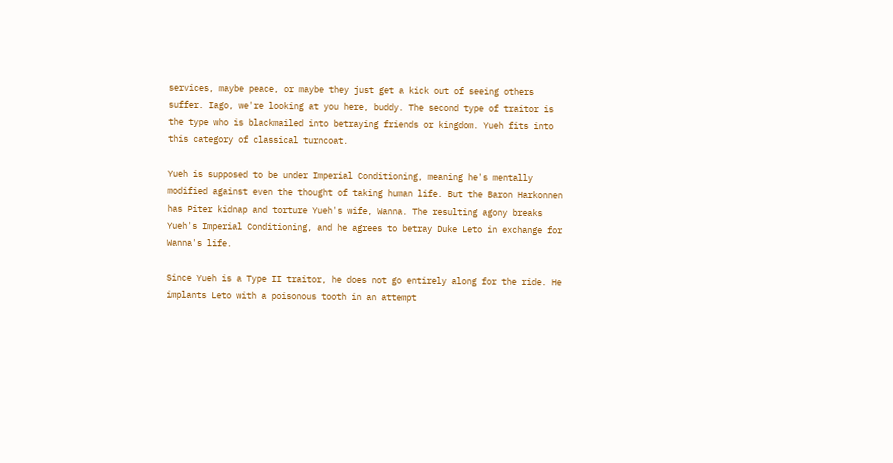services, maybe peace, or maybe they just get a kick out of seeing others suffer. Iago, we're looking at you here, buddy. The second type of traitor is the type who is blackmailed into betraying friends or kingdom. Yueh fits into this category of classical turncoat.

Yueh is supposed to be under Imperial Conditioning, meaning he's mentally modified against even the thought of taking human life. But the Baron Harkonnen has Piter kidnap and torture Yueh's wife, Wanna. The resulting agony breaks Yueh's Imperial Conditioning, and he agrees to betray Duke Leto in exchange for Wanna's life.

Since Yueh is a Type II traitor, he does not go entirely along for the ride. He implants Leto with a poisonous tooth in an attempt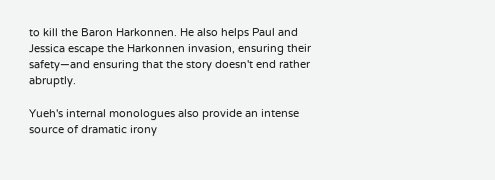to kill the Baron Harkonnen. He also helps Paul and Jessica escape the Harkonnen invasion, ensuring their safety—and ensuring that the story doesn't end rather abruptly.

Yueh's internal monologues also provide an intense source of dramatic irony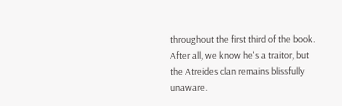throughout the first third of the book. After all, we know he's a traitor, but the Atreides clan remains blissfully unaware.